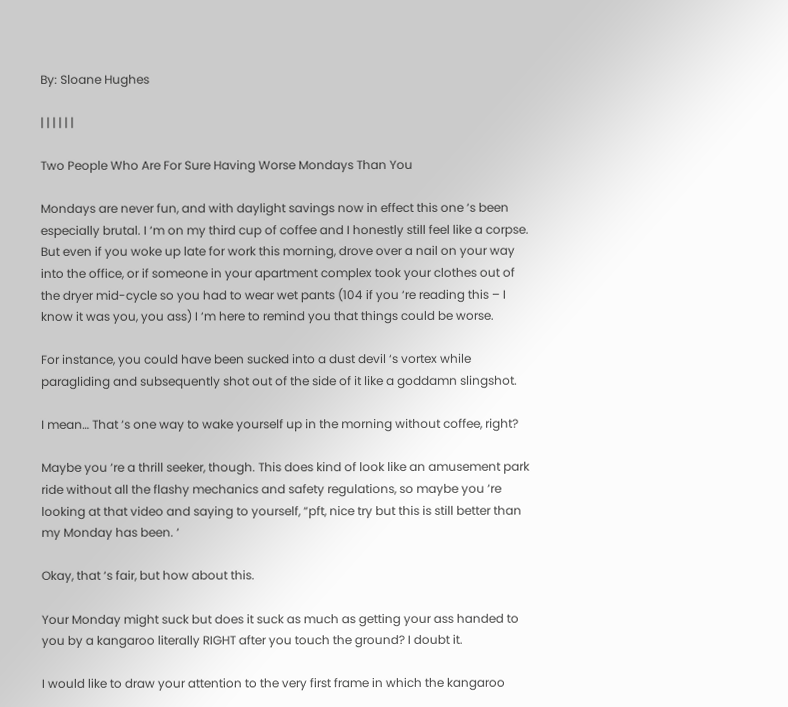By: Sloane Hughes

| | | | | |

Two People Who Are For Sure Having Worse Mondays Than You

Mondays are never fun, and with daylight savings now in effect this one ‘s been especially brutal. I ‘m on my third cup of coffee and I honestly still feel like a corpse. But even if you woke up late for work this morning, drove over a nail on your way into the office, or if someone in your apartment complex took your clothes out of the dryer mid-cycle so you had to wear wet pants (104 if you ‘re reading this – I know it was you, you ass) I ‘m here to remind you that things could be worse.

For instance, you could have been sucked into a dust devil ‘s vortex while paragliding and subsequently shot out of the side of it like a goddamn slingshot.

I mean… That ‘s one way to wake yourself up in the morning without coffee, right?

Maybe you ‘re a thrill seeker, though. This does kind of look like an amusement park ride without all the flashy mechanics and safety regulations, so maybe you ‘re looking at that video and saying to yourself, “pft, nice try but this is still better than my Monday has been. ‘

Okay, that ‘s fair, but how about this.

Your Monday might suck but does it suck as much as getting your ass handed to you by a kangaroo literally RIGHT after you touch the ground? I doubt it.

I would like to draw your attention to the very first frame in which the kangaroo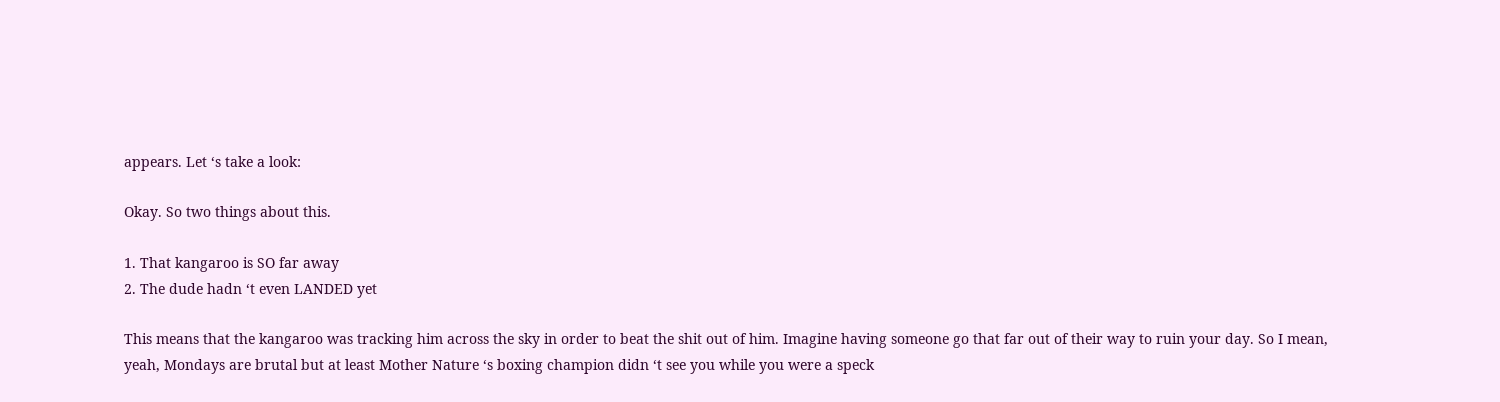appears. Let ‘s take a look:

Okay. So two things about this.

1. That kangaroo is SO far away
2. The dude hadn ‘t even LANDED yet

This means that the kangaroo was tracking him across the sky in order to beat the shit out of him. Imagine having someone go that far out of their way to ruin your day. So I mean, yeah, Mondays are brutal but at least Mother Nature ‘s boxing champion didn ‘t see you while you were a speck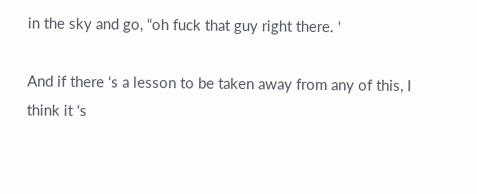in the sky and go, “oh fuck that guy right there. ‘

And if there ‘s a lesson to be taken away from any of this, I think it ‘s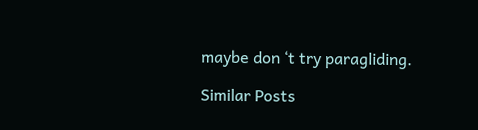maybe don ‘t try paragliding.

Similar Posts